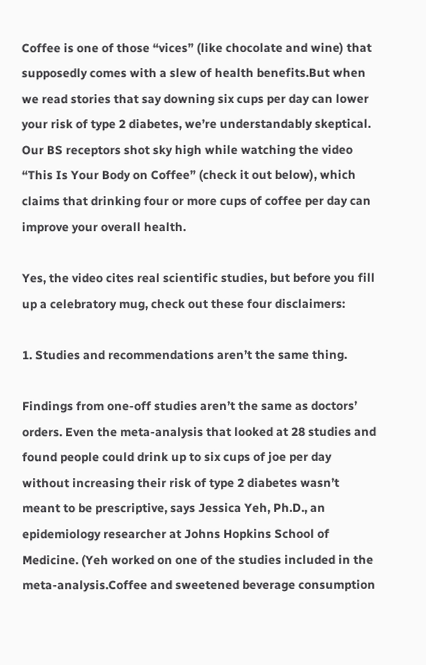Coffee is one of those “vices” (like chocolate and wine) that supposedly comes with a slew of health benefits.But when we read stories that say downing six cups per day can lower your risk of type 2 diabetes, we’re understandably skeptical. Our BS receptors shot sky high while watching the video “This Is Your Body on Coffee” (check it out below), which claims that drinking four or more cups of coffee per day can improve your overall health.

Yes, the video cites real scientific studies, but before you fill up a celebratory mug, check out these four disclaimers:

1. Studies and recommendations aren’t the same thing.

Findings from one-off studies aren’t the same as doctors’ orders. Even the meta-analysis that looked at 28 studies and found people could drink up to six cups of joe per day without increasing their risk of type 2 diabetes wasn’t meant to be prescriptive, says Jessica Yeh, Ph.D., an epidemiology researcher at Johns Hopkins School of Medicine. (Yeh worked on one of the studies included in the meta-analysis.Coffee and sweetened beverage consumption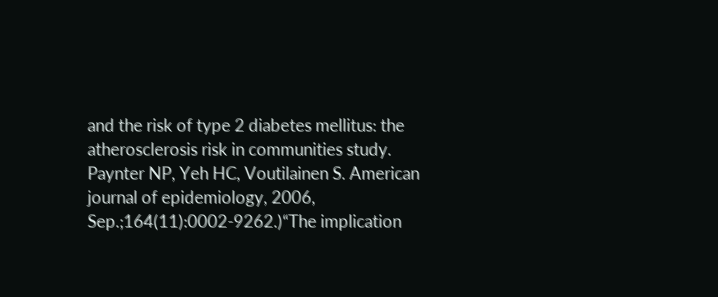and the risk of type 2 diabetes mellitus: the atherosclerosis risk in communities study. Paynter NP, Yeh HC, Voutilainen S. American journal of epidemiology, 2006, Sep.;164(11):0002-9262.)“The implication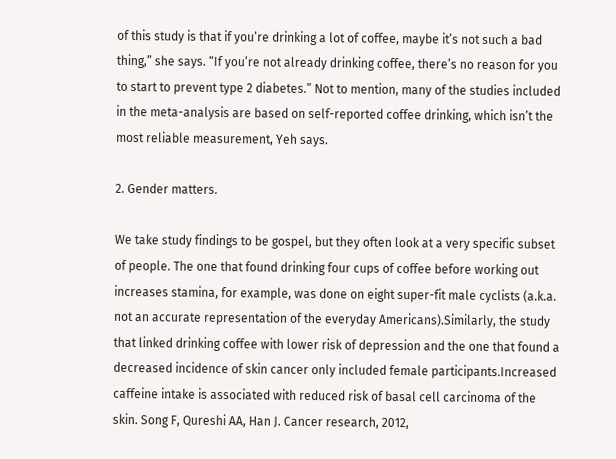of this study is that if you’re drinking a lot of coffee, maybe it’s not such a bad thing,” she says. “If you’re not already drinking coffee, there’s no reason for you to start to prevent type 2 diabetes.” Not to mention, many of the studies included in the meta-analysis are based on self-reported coffee drinking, which isn’t the most reliable measurement, Yeh says.

2. Gender matters.

We take study findings to be gospel, but they often look at a very specific subset of people. The one that found drinking four cups of coffee before working out increases stamina, for example, was done on eight super-fit male cyclists (a.k.a. not an accurate representation of the everyday Americans).Similarly, the study that linked drinking coffee with lower risk of depression and the one that found a decreased incidence of skin cancer only included female participants.Increased caffeine intake is associated with reduced risk of basal cell carcinoma of the skin. Song F, Qureshi AA, Han J. Cancer research, 2012,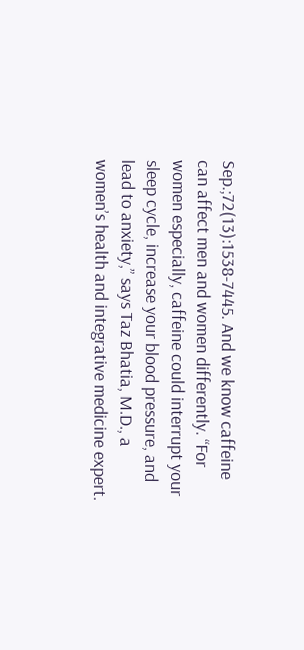Sep.;72(13):1538-7445. And we know caffeine can affect men and women differently. “For women especially, caffeine could interrupt your sleep cycle, increase your blood pressure, and lead to anxiety,” says Taz Bhatia, M.D., a women’s health and integrative medicine expert.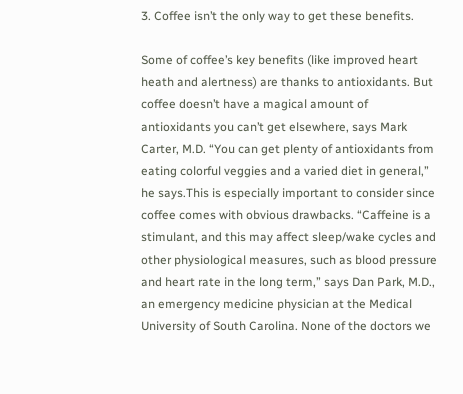3. Coffee isn’t the only way to get these benefits.

Some of coffee’s key benefits (like improved heart heath and alertness) are thanks to antioxidants. But coffee doesn’t have a magical amount of antioxidants you can’t get elsewhere, says Mark Carter, M.D. “You can get plenty of antioxidants from eating colorful veggies and a varied diet in general,” he says.This is especially important to consider since coffee comes with obvious drawbacks. “Caffeine is a stimulant, and this may affect sleep/wake cycles and other physiological measures, such as blood pressure and heart rate in the long term,” says Dan Park, M.D., an emergency medicine physician at the Medical University of South Carolina. None of the doctors we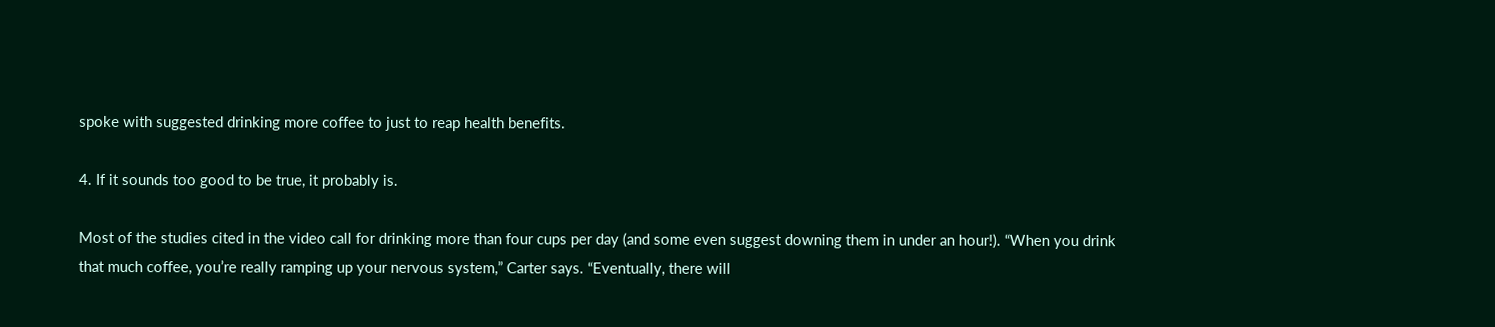spoke with suggested drinking more coffee to just to reap health benefits.

4. If it sounds too good to be true, it probably is.

Most of the studies cited in the video call for drinking more than four cups per day (and some even suggest downing them in under an hour!). “When you drink that much coffee, you’re really ramping up your nervous system,” Carter says. “Eventually, there will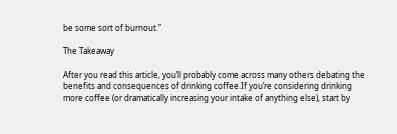be some sort of burnout.”

The Takeaway

After you read this article, you’ll probably come across many others debating the benefits and consequences of drinking coffee.If you’re considering drinking more coffee (or dramatically increasing your intake of anything else), start by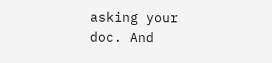asking your doc. And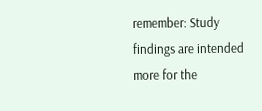remember: Study findings are intended more for the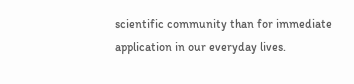scientific community than for immediate application in our everyday lives.